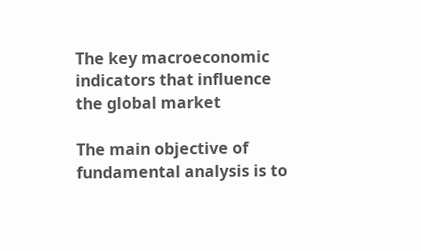The key macroeconomic indicators that influence the global market

The main objective of fundamental analysis is to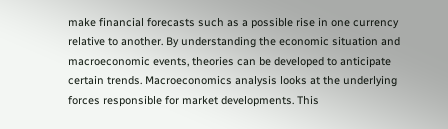make financial forecasts such as a possible rise in one currency relative to another. By understanding the economic situation and macroeconomic events, theories can be developed to anticipate certain trends. Macroeconomics analysis looks at the underlying forces responsible for market developments. This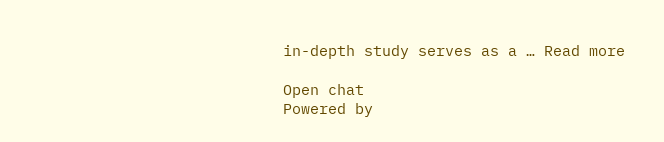in-depth study serves as a … Read more

Open chat
Powered by